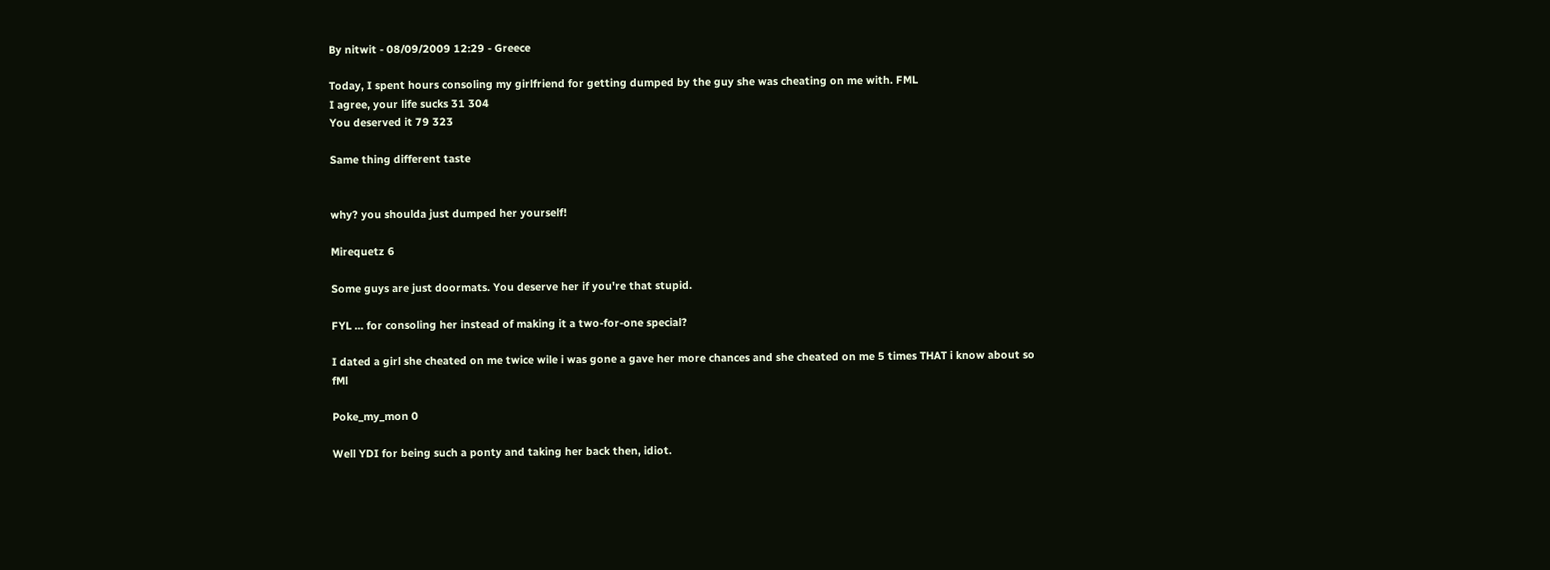By nitwit - 08/09/2009 12:29 - Greece

Today, I spent hours consoling my girlfriend for getting dumped by the guy she was cheating on me with. FML
I agree, your life sucks 31 304
You deserved it 79 323

Same thing different taste


why? you shoulda just dumped her yourself!

Mirequetz 6

Some guys are just doormats. You deserve her if you're that stupid.

FYL ... for consoling her instead of making it a two-for-one special?

I dated a girl she cheated on me twice wile i was gone a gave her more chances and she cheated on me 5 times THAT i know about so fMl

Poke_my_mon 0

Well YDI for being such a ponty and taking her back then, idiot.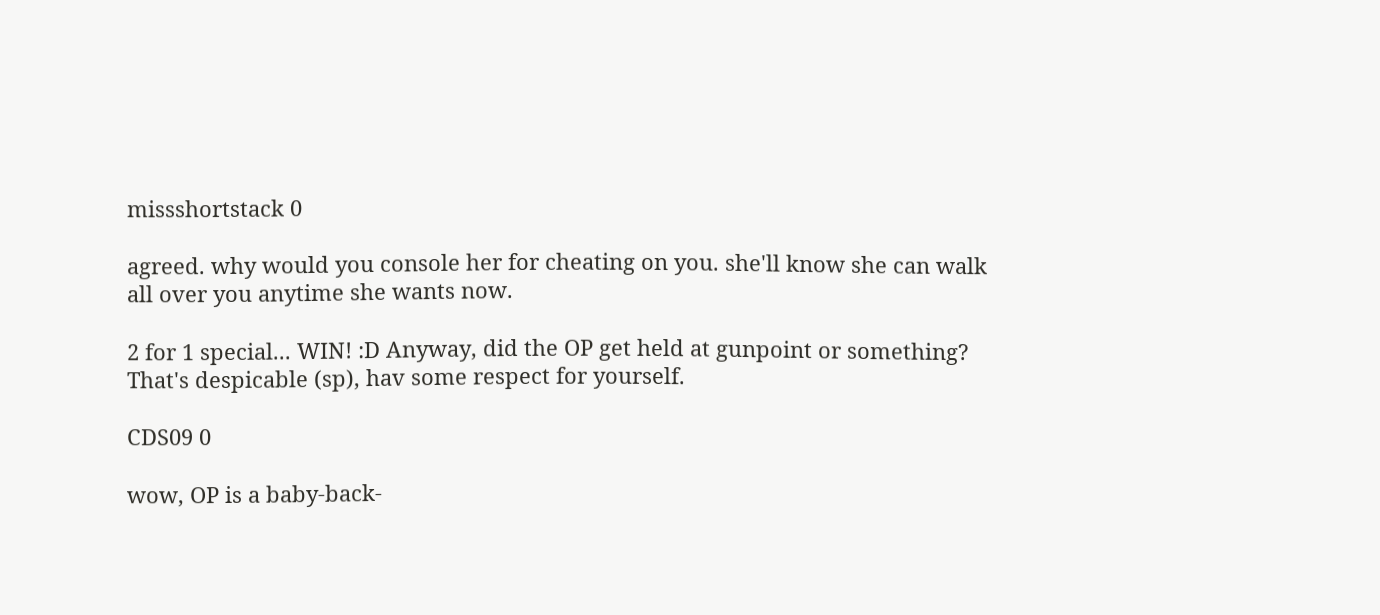missshortstack 0

agreed. why would you console her for cheating on you. she'll know she can walk all over you anytime she wants now.

2 for 1 special... WIN! :D Anyway, did the OP get held at gunpoint or something? That's despicable (sp), hav some respect for yourself.

CDS09 0

wow, OP is a baby-back-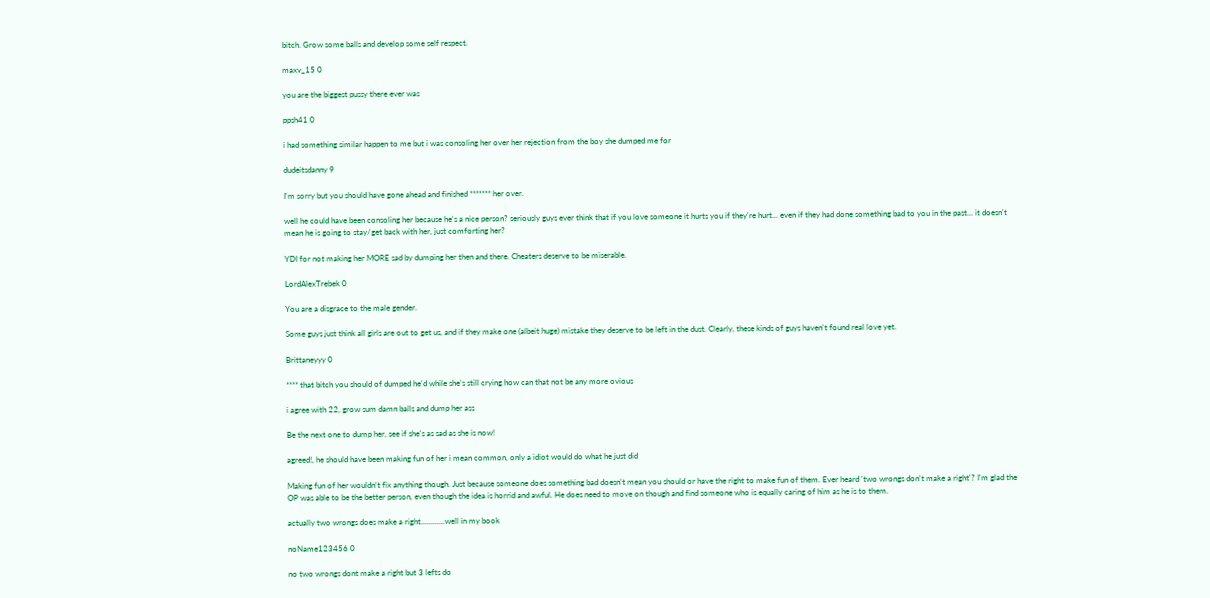bitch. Grow some balls and develop some self respect.

maxv_15 0

you are the biggest pussy there ever was

ppsh41 0

i had something similar happen to me but i was consoling her over her rejection from the boy she dumped me for

dudeitsdanny 9

I'm sorry but you should have gone ahead and finished ******* her over.

well he could have been consoling her because he's a nice person? seriously guys ever think that if you love someone it hurts you if they're hurt... even if they had done something bad to you in the past... it doesn't mean he is going to stay/get back with her, just comforting her?

YDI for not making her MORE sad by dumping her then and there. Cheaters deserve to be miserable.

LordAlexTrebek 0

You are a disgrace to the male gender.

Some guys just think all girls are out to get us, and if they make one (albeit huge) mistake they deserve to be left in the dust. Clearly, these kinds of guys haven't found real love yet.

Brittaneyyy 0

**** that bitch you should of dumped he'd while she's still crying how can that not be any more ovious

i agree with 22, grow sum damn balls and dump her ass

Be the next one to dump her, see if she's as sad as she is now!

agreed!, he should have been making fun of her i mean common, only a idiot would do what he just did

Making fun of her wouldn't fix anything though. Just because someone does something bad doesn't mean you should or have the right to make fun of them. Ever heard 'two wrongs don't make a right'? I'm glad the OP was able to be the better person, even though the idea is horrid and awful. He does need to move on though and find someone who is equally caring of him as he is to them.

actually two wrongs does make a right............well in my book

noName123456 0

no two wrongs dont make a right but 3 lefts do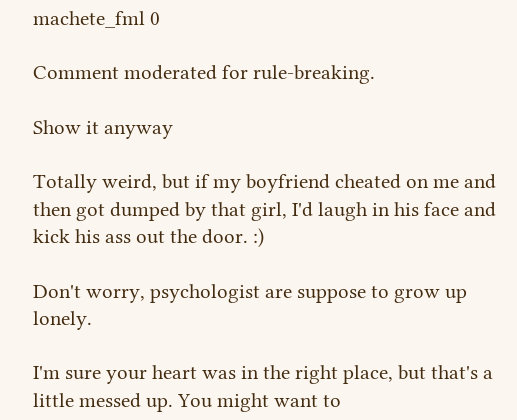machete_fml 0

Comment moderated for rule-breaking.

Show it anyway

Totally weird, but if my boyfriend cheated on me and then got dumped by that girl, I'd laugh in his face and kick his ass out the door. :)

Don't worry, psychologist are suppose to grow up lonely.

I'm sure your heart was in the right place, but that's a little messed up. You might want to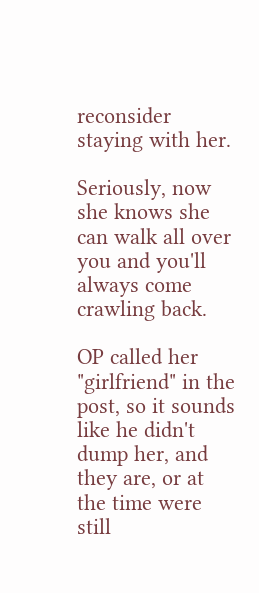reconsider staying with her.

Seriously, now she knows she can walk all over you and you'll always come crawling back.

OP called her "girlfriend" in the post, so it sounds like he didn't dump her, and they are, or at the time were still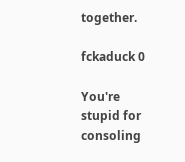together.

fckaduck 0

You're stupid for consoling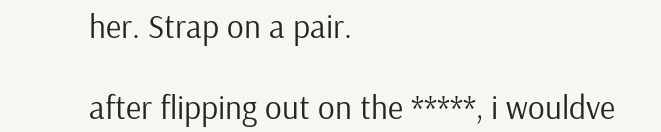her. Strap on a pair.

after flipping out on the *****, i wouldve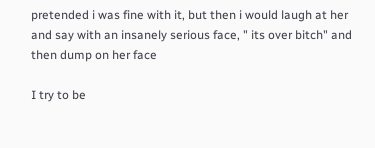pretended i was fine with it, but then i would laugh at her and say with an insanely serious face, " its over bitch" and then dump on her face

I try to be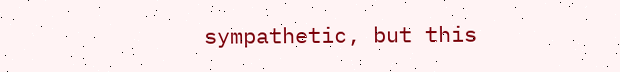sympathetic, but this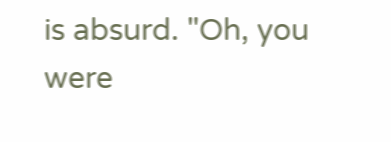is absurd. "Oh, you were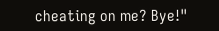cheating on me? Bye!"